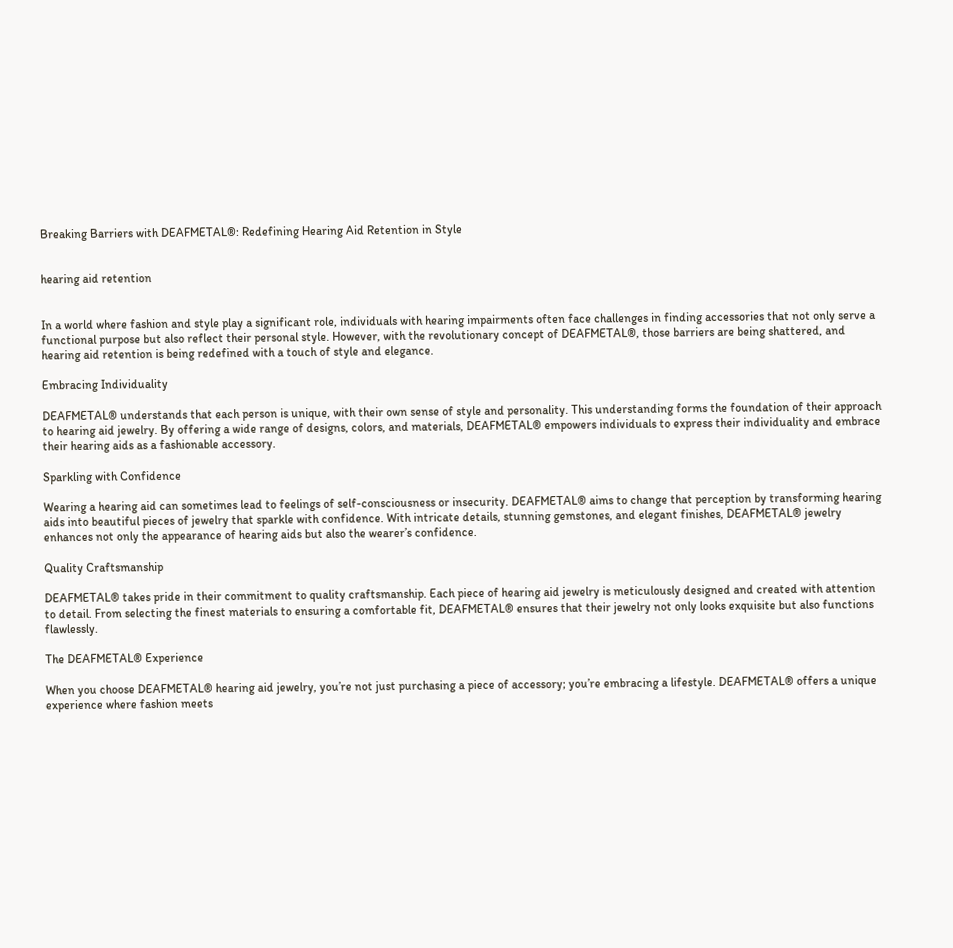Breaking Barriers with DEAFMETAL®: Redefining Hearing Aid Retention in Style


hearing aid retention


In a world where fashion and style play a significant role, individuals with hearing impairments often face challenges in finding accessories that not only serve a functional purpose but also reflect their personal style. However, with the revolutionary concept of DEAFMETAL®, those barriers are being shattered, and hearing aid retention is being redefined with a touch of style and elegance.

Embracing Individuality

DEAFMETAL® understands that each person is unique, with their own sense of style and personality. This understanding forms the foundation of their approach to hearing aid jewelry. By offering a wide range of designs, colors, and materials, DEAFMETAL® empowers individuals to express their individuality and embrace their hearing aids as a fashionable accessory.

Sparkling with Confidence

Wearing a hearing aid can sometimes lead to feelings of self-consciousness or insecurity. DEAFMETAL® aims to change that perception by transforming hearing aids into beautiful pieces of jewelry that sparkle with confidence. With intricate details, stunning gemstones, and elegant finishes, DEAFMETAL® jewelry enhances not only the appearance of hearing aids but also the wearer’s confidence.

Quality Craftsmanship

DEAFMETAL® takes pride in their commitment to quality craftsmanship. Each piece of hearing aid jewelry is meticulously designed and created with attention to detail. From selecting the finest materials to ensuring a comfortable fit, DEAFMETAL® ensures that their jewelry not only looks exquisite but also functions flawlessly.

The DEAFMETAL® Experience

When you choose DEAFMETAL® hearing aid jewelry, you’re not just purchasing a piece of accessory; you’re embracing a lifestyle. DEAFMETAL® offers a unique experience where fashion meets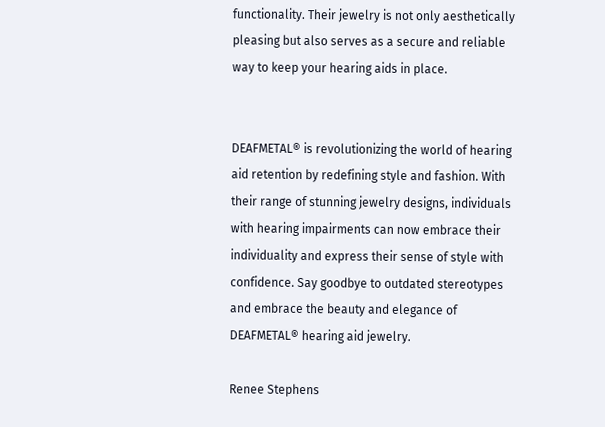functionality. Their jewelry is not only aesthetically pleasing but also serves as a secure and reliable way to keep your hearing aids in place.


DEAFMETAL® is revolutionizing the world of hearing aid retention by redefining style and fashion. With their range of stunning jewelry designs, individuals with hearing impairments can now embrace their individuality and express their sense of style with confidence. Say goodbye to outdated stereotypes and embrace the beauty and elegance of DEAFMETAL® hearing aid jewelry.

Renee Stephens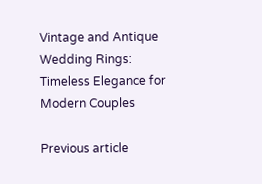Vintage and Antique Wedding Rings: Timeless Elegance for Modern Couples

Previous article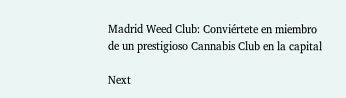Madrid Weed Club: Conviértete en miembro de un prestigioso Cannabis Club en la capital

Next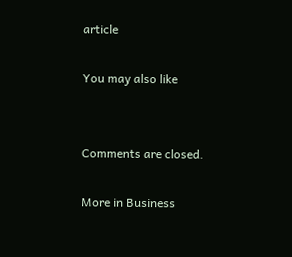article

You may also like


Comments are closed.

More in Business